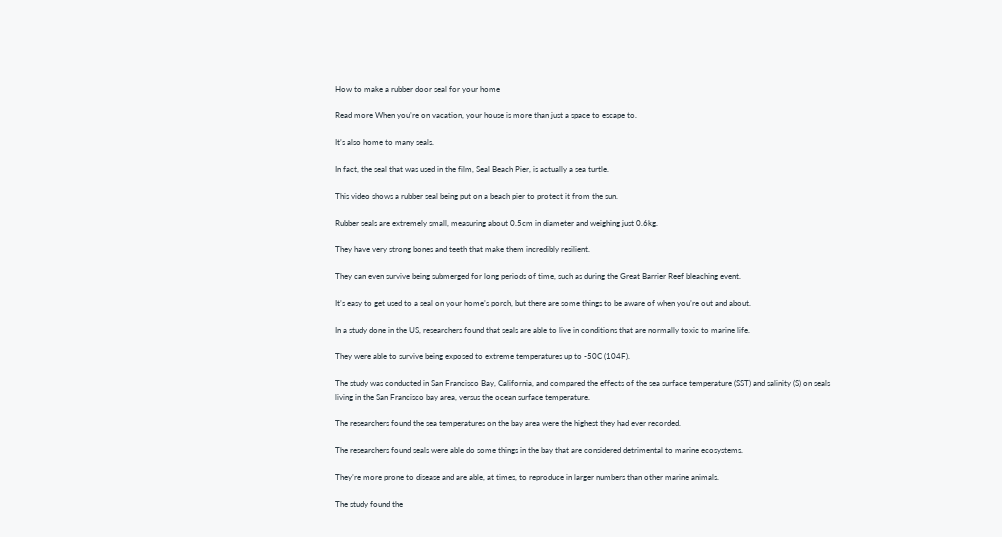How to make a rubber door seal for your home

Read more When you’re on vacation, your house is more than just a space to escape to.

It’s also home to many seals.

In fact, the seal that was used in the film, Seal Beach Pier, is actually a sea turtle.

This video shows a rubber seal being put on a beach pier to protect it from the sun.

Rubber seals are extremely small, measuring about 0.5cm in diameter and weighing just 0.6kg.

They have very strong bones and teeth that make them incredibly resilient.

They can even survive being submerged for long periods of time, such as during the Great Barrier Reef bleaching event.

It’s easy to get used to a seal on your home’s porch, but there are some things to be aware of when you’re out and about.

In a study done in the US, researchers found that seals are able to live in conditions that are normally toxic to marine life.

They were able to survive being exposed to extreme temperatures up to -50C (104F).

The study was conducted in San Francisco Bay, California, and compared the effects of the sea surface temperature (SST) and salinity (S) on seals living in the San Francisco bay area, versus the ocean surface temperature.

The researchers found the sea temperatures on the bay area were the highest they had ever recorded.

The researchers found seals were able do some things in the bay that are considered detrimental to marine ecosystems.

They’re more prone to disease and are able, at times, to reproduce in larger numbers than other marine animals.

The study found the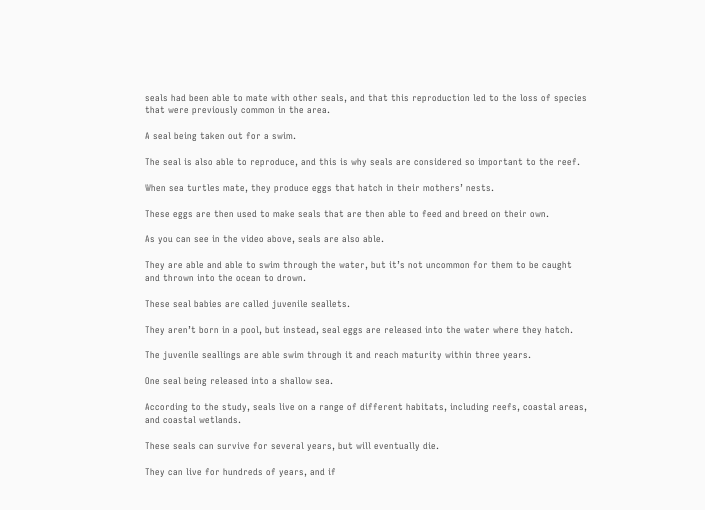seals had been able to mate with other seals, and that this reproduction led to the loss of species that were previously common in the area.

A seal being taken out for a swim.

The seal is also able to reproduce, and this is why seals are considered so important to the reef.

When sea turtles mate, they produce eggs that hatch in their mothers’ nests.

These eggs are then used to make seals that are then able to feed and breed on their own.

As you can see in the video above, seals are also able.

They are able and able to swim through the water, but it’s not uncommon for them to be caught and thrown into the ocean to drown.

These seal babies are called juvenile seallets.

They aren’t born in a pool, but instead, seal eggs are released into the water where they hatch.

The juvenile seallings are able swim through it and reach maturity within three years.

One seal being released into a shallow sea.

According to the study, seals live on a range of different habitats, including reefs, coastal areas, and coastal wetlands.

These seals can survive for several years, but will eventually die.

They can live for hundreds of years, and if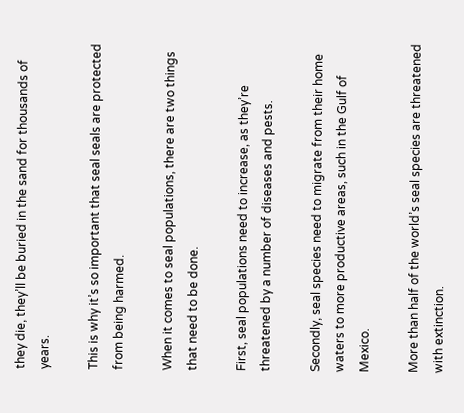they die, they’ll be buried in the sand for thousands of years.

This is why it’s so important that seal seals are protected from being harmed.

When it comes to seal populations, there are two things that need to be done.

First, seal populations need to increase, as they’re threatened by a number of diseases and pests.

Secondly, seal species need to migrate from their home waters to more productive areas, such in the Gulf of Mexico.

More than half of the world’s seal species are threatened with extinction.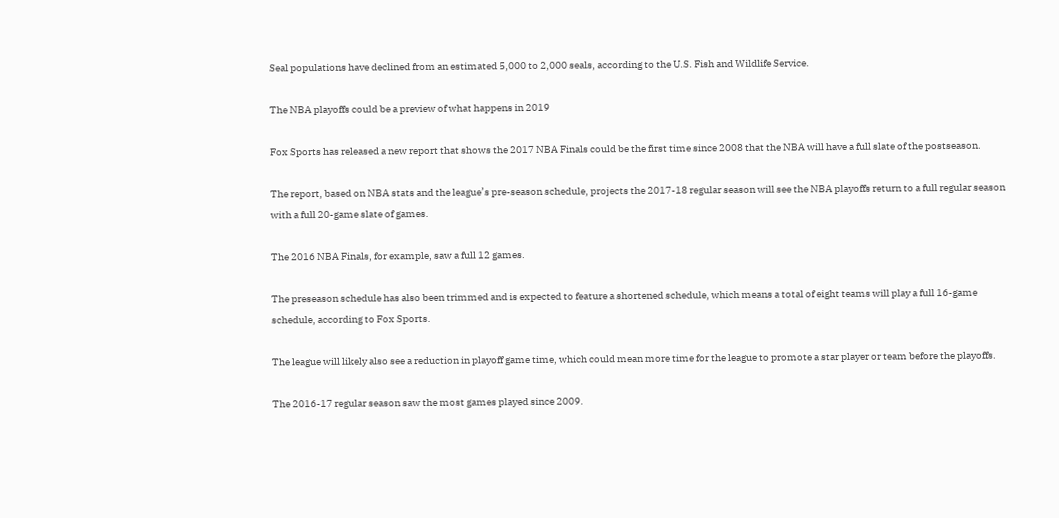Seal populations have declined from an estimated 5,000 to 2,000 seals, according to the U.S. Fish and Wildlife Service.

The NBA playoffs could be a preview of what happens in 2019

Fox Sports has released a new report that shows the 2017 NBA Finals could be the first time since 2008 that the NBA will have a full slate of the postseason.

The report, based on NBA stats and the league’s pre-season schedule, projects the 2017-18 regular season will see the NBA playoffs return to a full regular season with a full 20-game slate of games.

The 2016 NBA Finals, for example, saw a full 12 games.

The preseason schedule has also been trimmed and is expected to feature a shortened schedule, which means a total of eight teams will play a full 16-game schedule, according to Fox Sports.

The league will likely also see a reduction in playoff game time, which could mean more time for the league to promote a star player or team before the playoffs.

The 2016-17 regular season saw the most games played since 2009.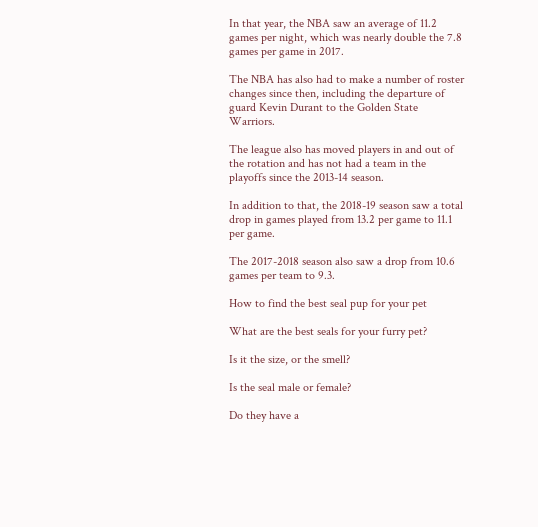In that year, the NBA saw an average of 11.2 games per night, which was nearly double the 7.8 games per game in 2017.

The NBA has also had to make a number of roster changes since then, including the departure of guard Kevin Durant to the Golden State Warriors.

The league also has moved players in and out of the rotation and has not had a team in the playoffs since the 2013-14 season.

In addition to that, the 2018-19 season saw a total drop in games played from 13.2 per game to 11.1 per game.

The 2017-2018 season also saw a drop from 10.6 games per team to 9.3.

How to find the best seal pup for your pet

What are the best seals for your furry pet?

Is it the size, or the smell?

Is the seal male or female?

Do they have a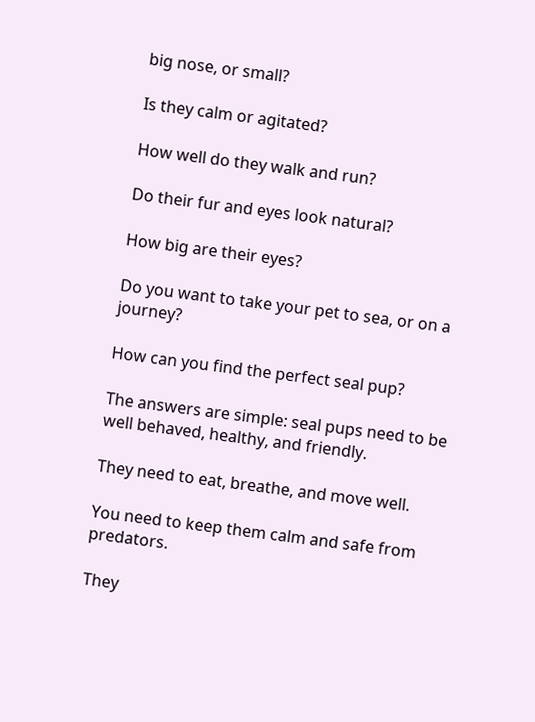big nose, or small?

Is they calm or agitated?

How well do they walk and run?

Do their fur and eyes look natural?

How big are their eyes?

Do you want to take your pet to sea, or on a journey?

How can you find the perfect seal pup?

The answers are simple: seal pups need to be well behaved, healthy, and friendly.

They need to eat, breathe, and move well.

You need to keep them calm and safe from predators.

They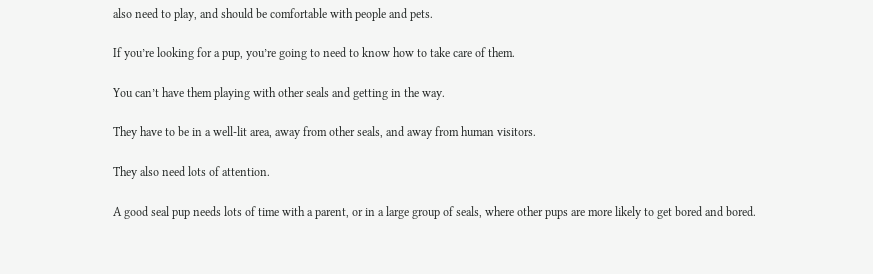also need to play, and should be comfortable with people and pets.

If you’re looking for a pup, you’re going to need to know how to take care of them.

You can’t have them playing with other seals and getting in the way.

They have to be in a well-lit area, away from other seals, and away from human visitors.

They also need lots of attention.

A good seal pup needs lots of time with a parent, or in a large group of seals, where other pups are more likely to get bored and bored.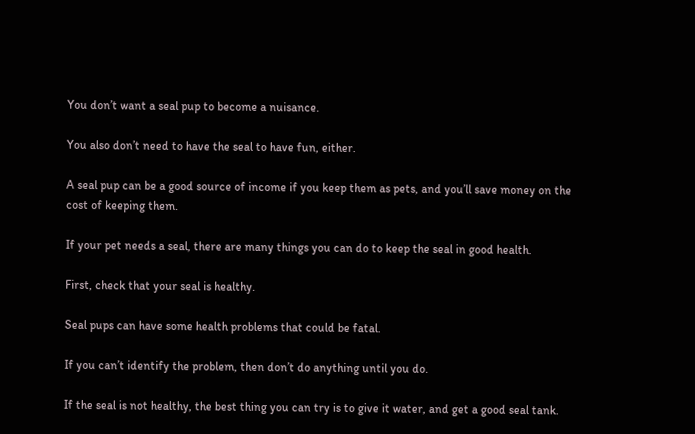You don’t want a seal pup to become a nuisance.

You also don’t need to have the seal to have fun, either.

A seal pup can be a good source of income if you keep them as pets, and you’ll save money on the cost of keeping them.

If your pet needs a seal, there are many things you can do to keep the seal in good health.

First, check that your seal is healthy.

Seal pups can have some health problems that could be fatal.

If you can’t identify the problem, then don’t do anything until you do.

If the seal is not healthy, the best thing you can try is to give it water, and get a good seal tank.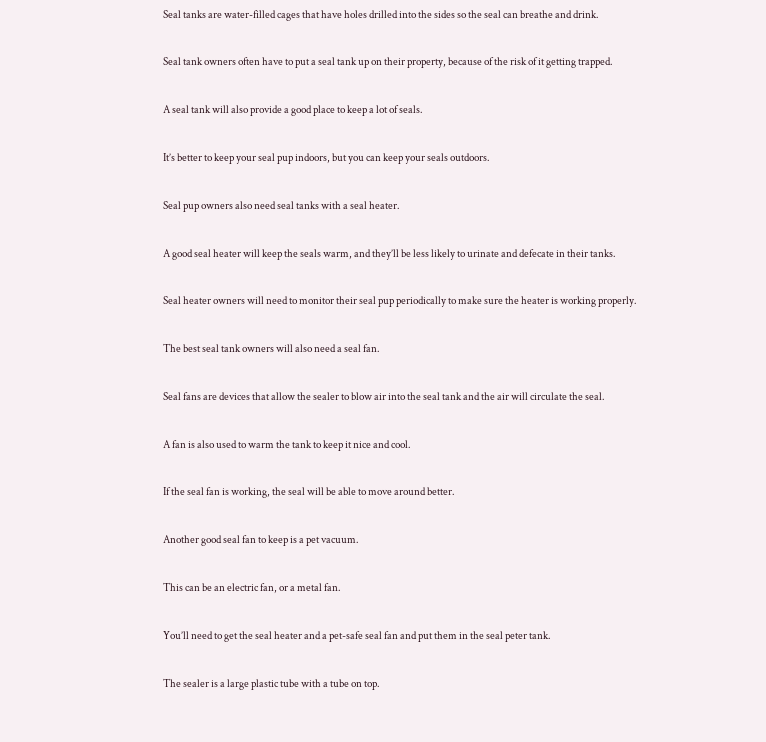Seal tanks are water-filled cages that have holes drilled into the sides so the seal can breathe and drink.

Seal tank owners often have to put a seal tank up on their property, because of the risk of it getting trapped.

A seal tank will also provide a good place to keep a lot of seals.

It’s better to keep your seal pup indoors, but you can keep your seals outdoors.

Seal pup owners also need seal tanks with a seal heater.

A good seal heater will keep the seals warm, and they’ll be less likely to urinate and defecate in their tanks.

Seal heater owners will need to monitor their seal pup periodically to make sure the heater is working properly.

The best seal tank owners will also need a seal fan.

Seal fans are devices that allow the sealer to blow air into the seal tank and the air will circulate the seal.

A fan is also used to warm the tank to keep it nice and cool.

If the seal fan is working, the seal will be able to move around better.

Another good seal fan to keep is a pet vacuum.

This can be an electric fan, or a metal fan.

You’ll need to get the seal heater and a pet-safe seal fan and put them in the seal peter tank.

The sealer is a large plastic tube with a tube on top.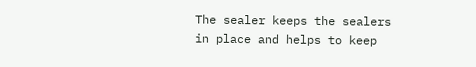The sealer keeps the sealers in place and helps to keep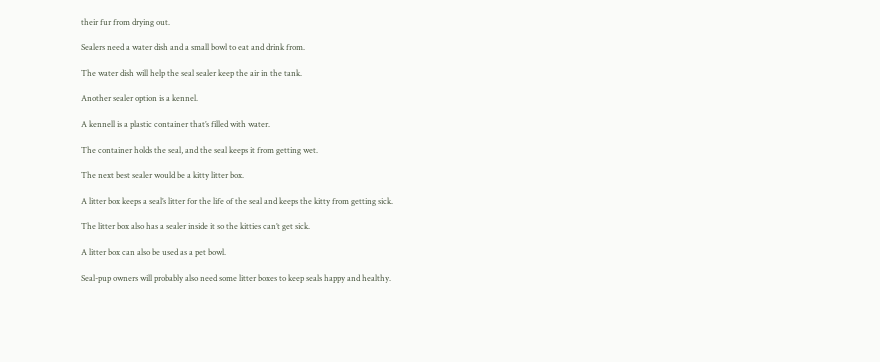their fur from drying out.

Sealers need a water dish and a small bowl to eat and drink from.

The water dish will help the seal sealer keep the air in the tank.

Another sealer option is a kennel.

A kennell is a plastic container that’s filled with water.

The container holds the seal, and the seal keeps it from getting wet.

The next best sealer would be a kitty litter box.

A litter box keeps a seal’s litter for the life of the seal and keeps the kitty from getting sick.

The litter box also has a sealer inside it so the kitties can’t get sick.

A litter box can also be used as a pet bowl.

Seal-pup owners will probably also need some litter boxes to keep seals happy and healthy.